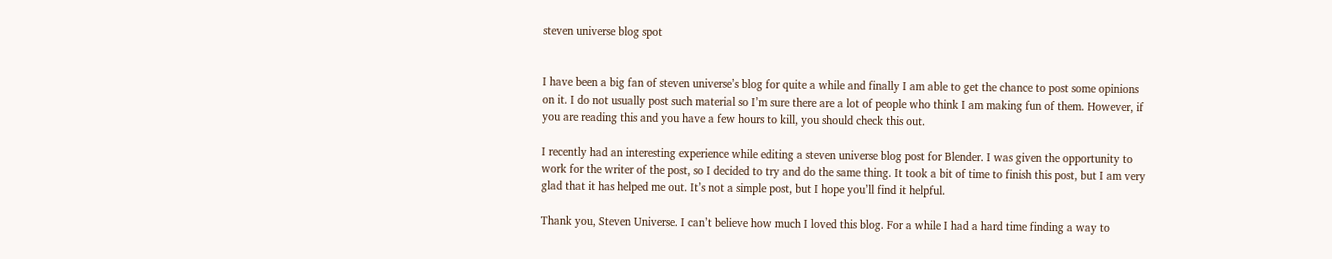steven universe blog spot


I have been a big fan of steven universe’s blog for quite a while and finally I am able to get the chance to post some opinions on it. I do not usually post such material so I’m sure there are a lot of people who think I am making fun of them. However, if you are reading this and you have a few hours to kill, you should check this out.

I recently had an interesting experience while editing a steven universe blog post for Blender. I was given the opportunity to work for the writer of the post, so I decided to try and do the same thing. It took a bit of time to finish this post, but I am very glad that it has helped me out. It’s not a simple post, but I hope you’ll find it helpful.

Thank you, Steven Universe. I can’t believe how much I loved this blog. For a while I had a hard time finding a way to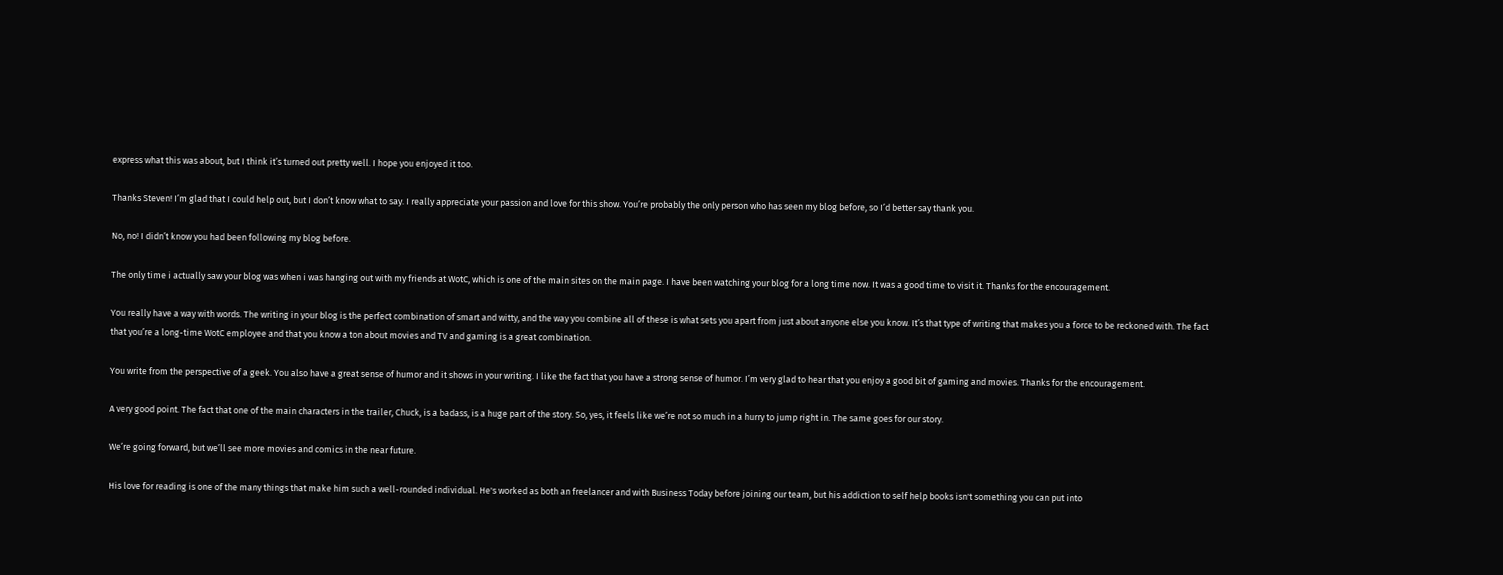express what this was about, but I think it’s turned out pretty well. I hope you enjoyed it too.

Thanks Steven! I’m glad that I could help out, but I don’t know what to say. I really appreciate your passion and love for this show. You’re probably the only person who has seen my blog before, so I’d better say thank you.

No, no! I didn’t know you had been following my blog before.

The only time i actually saw your blog was when i was hanging out with my friends at WotC, which is one of the main sites on the main page. I have been watching your blog for a long time now. It was a good time to visit it. Thanks for the encouragement.

You really have a way with words. The writing in your blog is the perfect combination of smart and witty, and the way you combine all of these is what sets you apart from just about anyone else you know. It’s that type of writing that makes you a force to be reckoned with. The fact that you’re a long-time WotC employee and that you know a ton about movies and TV and gaming is a great combination.

You write from the perspective of a geek. You also have a great sense of humor and it shows in your writing. I like the fact that you have a strong sense of humor. I’m very glad to hear that you enjoy a good bit of gaming and movies. Thanks for the encouragement.

A very good point. The fact that one of the main characters in the trailer, Chuck, is a badass, is a huge part of the story. So, yes, it feels like we’re not so much in a hurry to jump right in. The same goes for our story.

We’re going forward, but we’ll see more movies and comics in the near future.

His love for reading is one of the many things that make him such a well-rounded individual. He's worked as both an freelancer and with Business Today before joining our team, but his addiction to self help books isn't something you can put into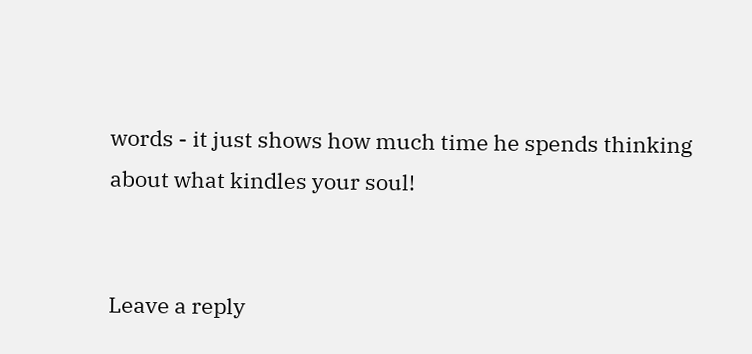words - it just shows how much time he spends thinking about what kindles your soul!


Leave a reply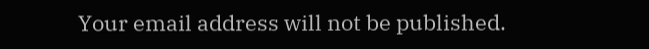Your email address will not be published.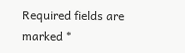Required fields are marked *